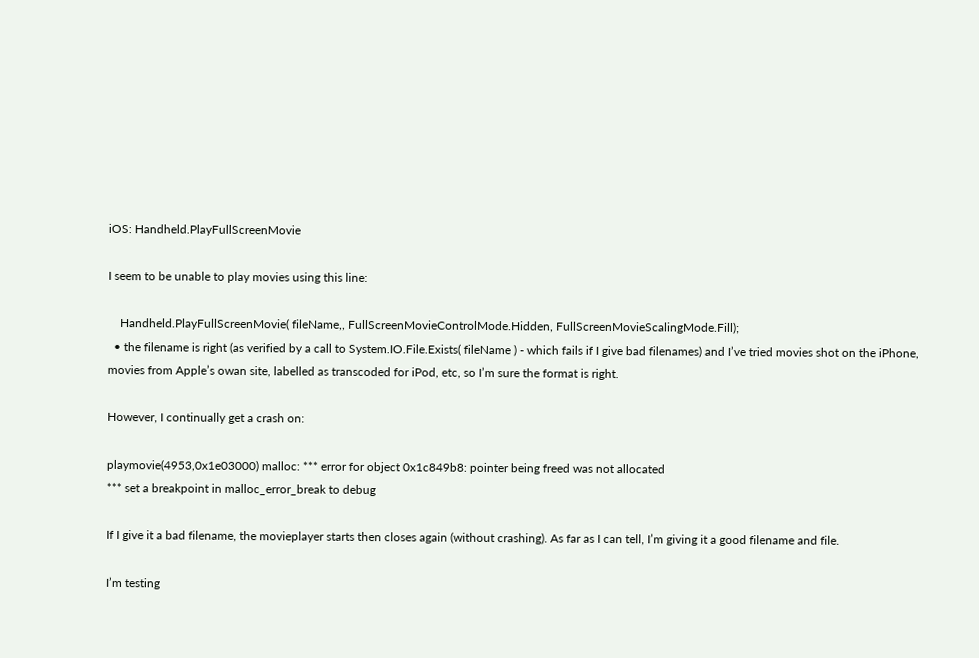iOS: Handheld.PlayFullScreenMovie

I seem to be unable to play movies using this line:

    Handheld.PlayFullScreenMovie( fileName,, FullScreenMovieControlMode.Hidden, FullScreenMovieScalingMode.Fill);
  • the filename is right (as verified by a call to System.IO.File.Exists( fileName ) - which fails if I give bad filenames) and I’ve tried movies shot on the iPhone, movies from Apple’s owan site, labelled as transcoded for iPod, etc, so I’m sure the format is right.

However, I continually get a crash on:

playmovie(4953,0x1e03000) malloc: *** error for object 0x1c849b8: pointer being freed was not allocated
*** set a breakpoint in malloc_error_break to debug

If I give it a bad filename, the movieplayer starts then closes again (without crashing). As far as I can tell, I’m giving it a good filename and file.

I’m testing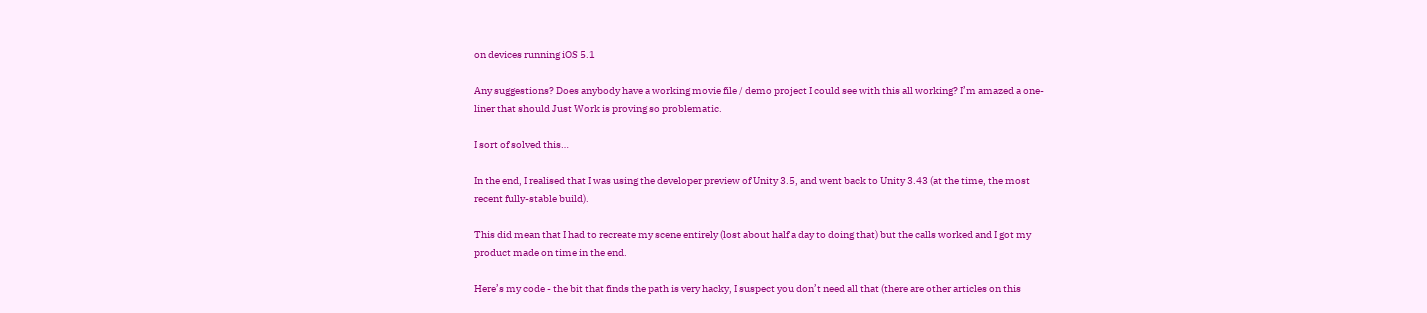on devices running iOS 5.1

Any suggestions? Does anybody have a working movie file / demo project I could see with this all working? I’m amazed a one-liner that should Just Work is proving so problematic.

I sort of solved this…

In the end, I realised that I was using the developer preview of Unity 3.5, and went back to Unity 3.43 (at the time, the most recent fully-stable build).

This did mean that I had to recreate my scene entirely (lost about half a day to doing that) but the calls worked and I got my product made on time in the end.

Here’s my code - the bit that finds the path is very hacky, I suspect you don’t need all that (there are other articles on this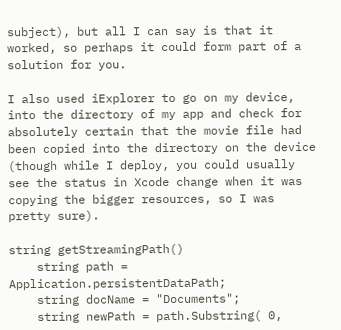subject), but all I can say is that it worked, so perhaps it could form part of a solution for you.

I also used iExplorer to go on my device, into the directory of my app and check for absolutely certain that the movie file had been copied into the directory on the device (though while I deploy, you could usually see the status in Xcode change when it was copying the bigger resources, so I was pretty sure).

string getStreamingPath()
    string path = Application.persistentDataPath;
    string docName = "Documents";
    string newPath = path.Substring( 0,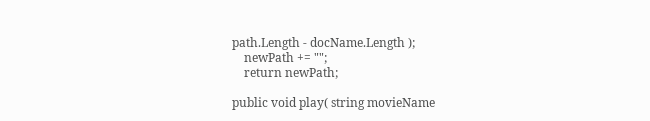path.Length - docName.Length );
    newPath += "";
    return newPath;

public void play( string movieName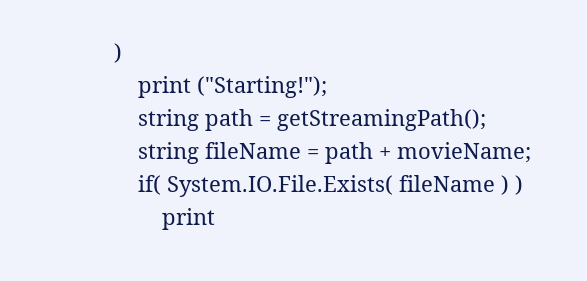)
    print ("Starting!");
    string path = getStreamingPath();
    string fileName = path + movieName;
    if( System.IO.File.Exists( fileName ) )
        print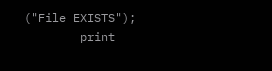("File EXISTS");
        print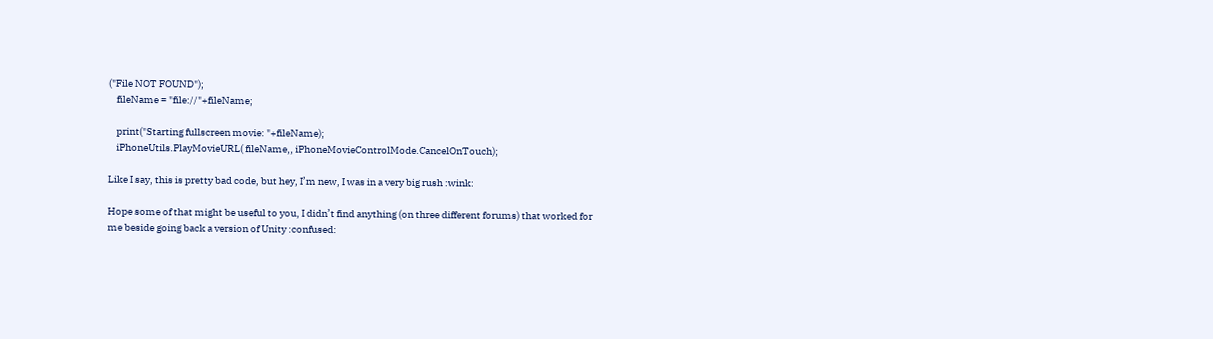("File NOT FOUND");
    fileName = "file://"+fileName;

    print("Starting fullscreen movie: "+fileName);
    iPhoneUtils.PlayMovieURL( fileName,, iPhoneMovieControlMode.CancelOnTouch);

Like I say, this is pretty bad code, but hey, I’m new, I was in a very big rush :wink:

Hope some of that might be useful to you, I didn’t find anything (on three different forums) that worked for me beside going back a version of Unity :confused: